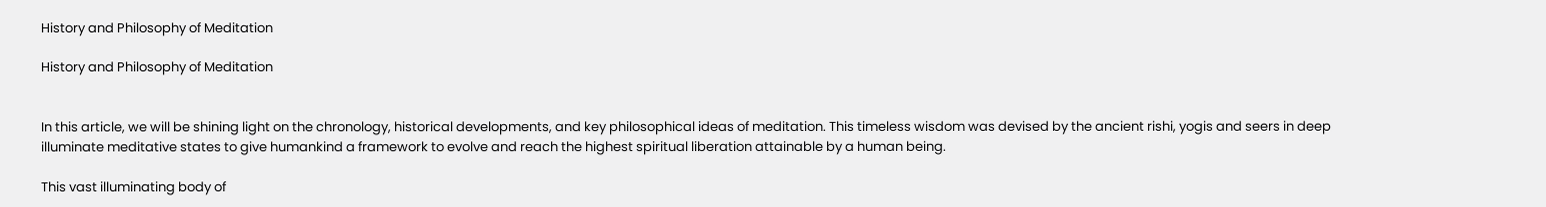History and Philosophy of Meditation

History and Philosophy of Meditation


In this article, we will be shining light on the chronology, historical developments, and key philosophical ideas of meditation. This timeless wisdom was devised by the ancient rishi, yogis and seers in deep illuminate meditative states to give humankind a framework to evolve and reach the highest spiritual liberation attainable by a human being.

This vast illuminating body of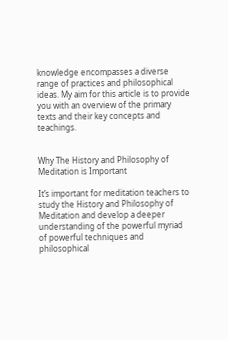knowledge encompasses a diverse range of practices and philosophical ideas. My aim for this article is to provide you with an overview of the primary texts and their key concepts and teachings.


Why The History and Philosophy of Meditation is Important

It’s important for meditation teachers to study the History and Philosophy of Meditation and develop a deeper understanding of the powerful myriad of powerful techniques and philosophical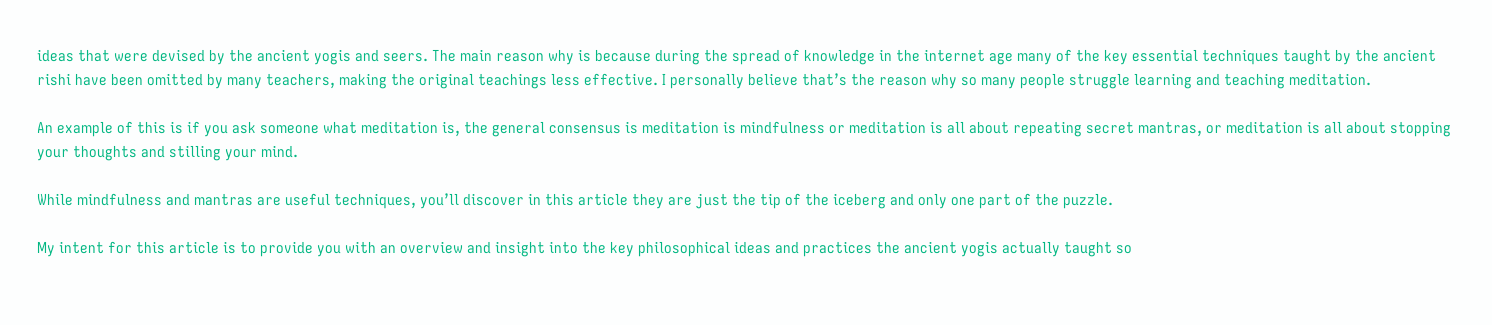ideas that were devised by the ancient yogis and seers. The main reason why is because during the spread of knowledge in the internet age many of the key essential techniques taught by the ancient rishi have been omitted by many teachers, making the original teachings less effective. I personally believe that’s the reason why so many people struggle learning and teaching meditation.

An example of this is if you ask someone what meditation is, the general consensus is meditation is mindfulness or meditation is all about repeating secret mantras, or meditation is all about stopping your thoughts and stilling your mind.

While mindfulness and mantras are useful techniques, you’ll discover in this article they are just the tip of the iceberg and only one part of the puzzle.

My intent for this article is to provide you with an overview and insight into the key philosophical ideas and practices the ancient yogis actually taught so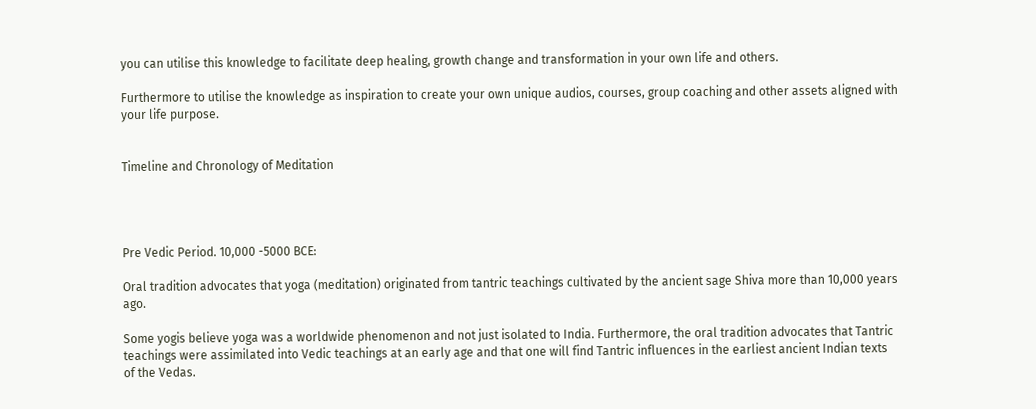you can utilise this knowledge to facilitate deep healing, growth change and transformation in your own life and others.

Furthermore to utilise the knowledge as inspiration to create your own unique audios, courses, group coaching and other assets aligned with your life purpose.


Timeline and Chronology of Meditation




Pre Vedic Period. 10,000 -5000 BCE:

Oral tradition advocates that yoga (meditation) originated from tantric teachings cultivated by the ancient sage Shiva more than 10,000 years ago.

Some yogis believe yoga was a worldwide phenomenon and not just isolated to India. Furthermore, the oral tradition advocates that Tantric teachings were assimilated into Vedic teachings at an early age and that one will find Tantric influences in the earliest ancient Indian texts of the Vedas.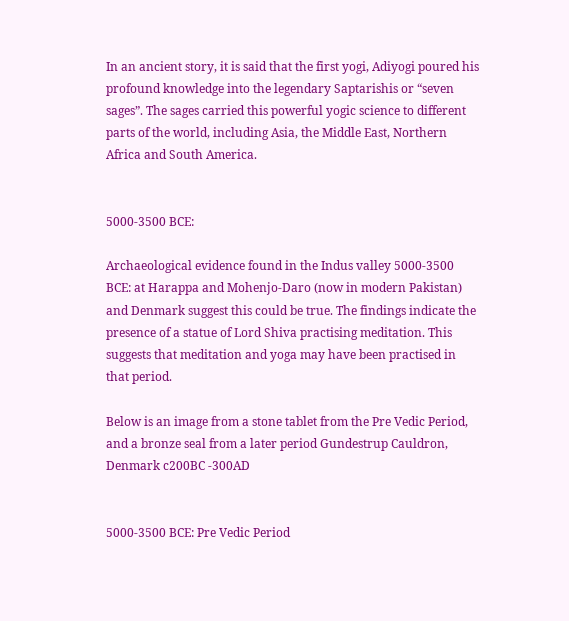In an ancient story, it is said that the first yogi, Adiyogi poured his profound knowledge into the legendary Saptarishis or “seven sages”. The sages carried this powerful yogic science to different parts of the world, including Asia, the Middle East, Northern Africa and South America.


5000-3500 BCE:

Archaeological evidence found in the Indus valley 5000-3500 BCE: at Harappa and Mohenjo-Daro (now in modern Pakistan) and Denmark suggest this could be true. The findings indicate the presence of a statue of Lord Shiva practising meditation. This suggests that meditation and yoga may have been practised in that period.

Below is an image from a stone tablet from the Pre Vedic Period, and a bronze seal from a later period Gundestrup Cauldron, Denmark c200BC -300AD


5000-3500 BCE: Pre Vedic Period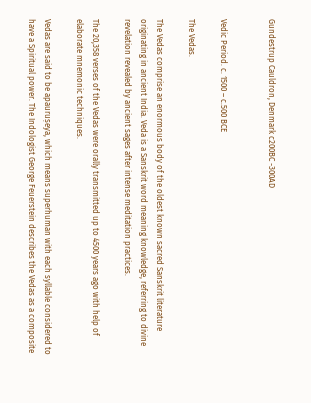Gundestrup Cauldron, Denmark c200BC -300AD


Vedic Period. c. 1500 – c.500 BCE

The Vedas.

The Vedas comprise an enormous body of the oldest known sacred Sanskrit literature originating in ancient India. Veda is a Sanskrit word meaning knowledge, referring to divine revelation revealed by ancient sages after intense meditation practices.

The 20,358 verses of the Vedas were orally transmitted up to 4500 years ago with help of elaborate mnemonic techniques.

Vedas are said to be apauruṣeya, which means superhuman with each syllable considered to have a Spiritual power. The Indologist George Feuerstein describes the Vedas as a composite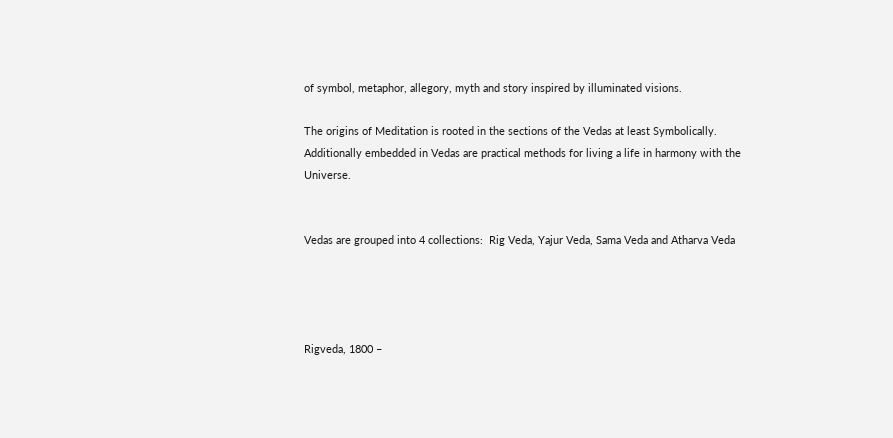of symbol, metaphor, allegory, myth and story inspired by illuminated visions.

The origins of Meditation is rooted in the sections of the Vedas at least Symbolically.  Additionally embedded in Vedas are practical methods for living a life in harmony with the Universe.


Vedas are grouped into 4 collections:  Rig Veda, Yajur Veda, Sama Veda and Atharva Veda




Rigveda, 1800 –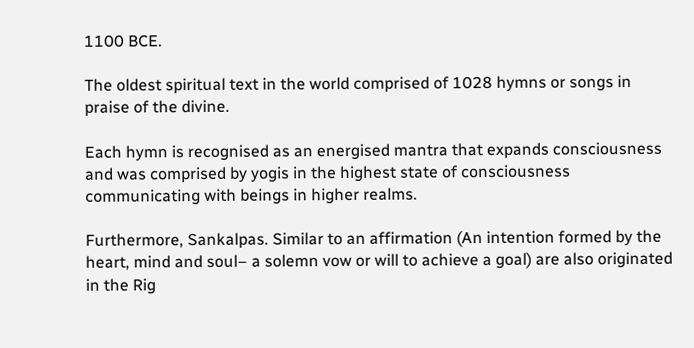1100 BCE.

The oldest spiritual text in the world comprised of 1028 hymns or songs in praise of the divine.

Each hymn is recognised as an energised mantra that expands consciousness and was comprised by yogis in the highest state of consciousness communicating with beings in higher realms.

Furthermore, Sankalpas. Similar to an affirmation (An intention formed by the heart, mind and soul– a solemn vow or will to achieve a goal) are also originated in the Rig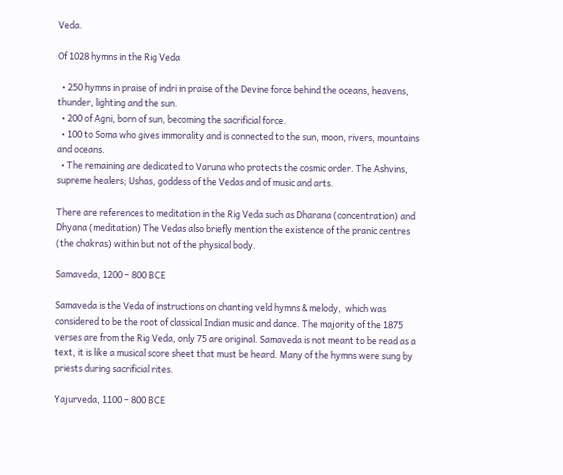Veda.

Of 1028 hymns in the Rig Veda

  • 250 hymns in praise of indri in praise of the Devine force behind the oceans, heavens, thunder, lighting and the sun.
  • 200 of Agni, born of sun, becoming the sacrificial force.
  • 100 to Soma who gives immorality and is connected to the sun, moon, rivers, mountains and oceans.
  • The remaining are dedicated to Varuna who protects the cosmic order. The Ashvins, supreme healers; Ushas, goddess of the Vedas and of music and arts.

There are references to meditation in the Rig Veda such as Dharana (concentration) and Dhyana (meditation) The Vedas also briefly mention the existence of the pranic centres (the chakras) within but not of the physical body.

Samaveda, 1200 – 800 BCE

Samaveda is the Veda of instructions on chanting veld hymns & melody,  which was considered to be the root of classical Indian music and dance. The majority of the 1875 verses are from the Rig Veda, only 75 are original. Samaveda is not meant to be read as a text, it is like a musical score sheet that must be heard. Many of the hymns were sung by priests during sacrificial rites.

Yajurveda, 1100 – 800 BCE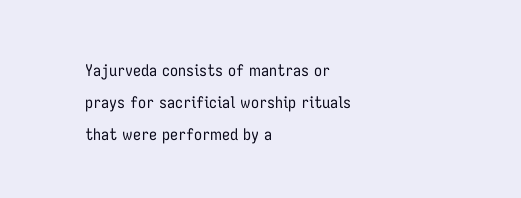Yajurveda consists of mantras or prays for sacrificial worship rituals that were performed by a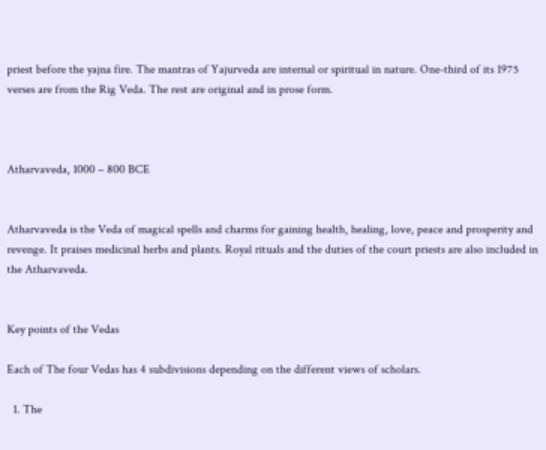priest before the yajna fire. The mantras of Yajurveda are internal or spiritual in nature. One-third of its 1975 verses are from the Rig Veda. The rest are original and in prose form.



Atharvaveda, 1000 – 800 BCE


Atharvaveda is the Veda of magical spells and charms for gaining health, healing, love, peace and prosperity and revenge. It praises medicinal herbs and plants. Royal rituals and the duties of the court priests are also included in the Atharvaveda.


Key points of the Vedas

Each of The four Vedas has 4 subdivisions depending on the different views of scholars.

  1. The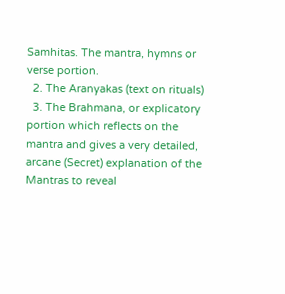Samhitas. The mantra, hymns or verse portion.
  2. The Aranyakas (text on rituals)
  3. The Brahmana, or explicatory portion which reflects on the mantra and gives a very detailed, arcane (Secret) explanation of the Mantras to reveal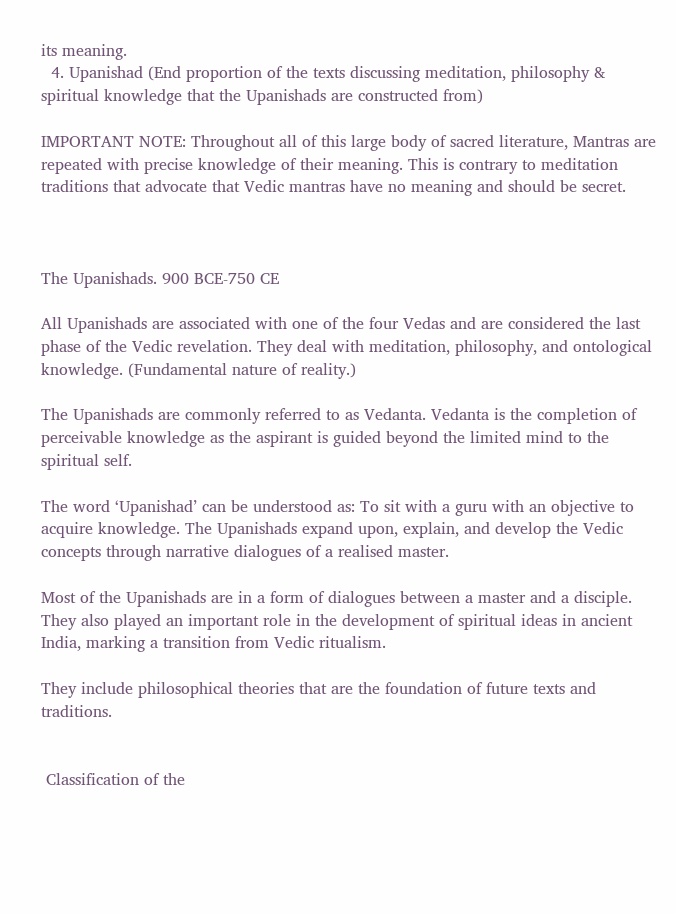its meaning.
  4. Upanishad (End proportion of the texts discussing meditation, philosophy & spiritual knowledge that the Upanishads are constructed from)

IMPORTANT NOTE: Throughout all of this large body of sacred literature, Mantras are repeated with precise knowledge of their meaning. This is contrary to meditation traditions that advocate that Vedic mantras have no meaning and should be secret.



The Upanishads. 900 BCE-750 CE

All Upanishads are associated with one of the four Vedas and are considered the last phase of the Vedic revelation. They deal with meditation, philosophy, and ontological knowledge. (Fundamental nature of reality.)

The Upanishads are commonly referred to as Vedanta. Vedanta is the completion of perceivable knowledge as the aspirant is guided beyond the limited mind to the spiritual self.

The word ‘Upanishad’ can be understood as: To sit with a guru with an objective to acquire knowledge. The Upanishads expand upon, explain, and develop the Vedic concepts through narrative dialogues of a realised master.

Most of the Upanishads are in a form of dialogues between a master and a disciple. They also played an important role in the development of spiritual ideas in ancient India, marking a transition from Vedic ritualism.

They include philosophical theories that are the foundation of future texts and traditions.


 Classification of the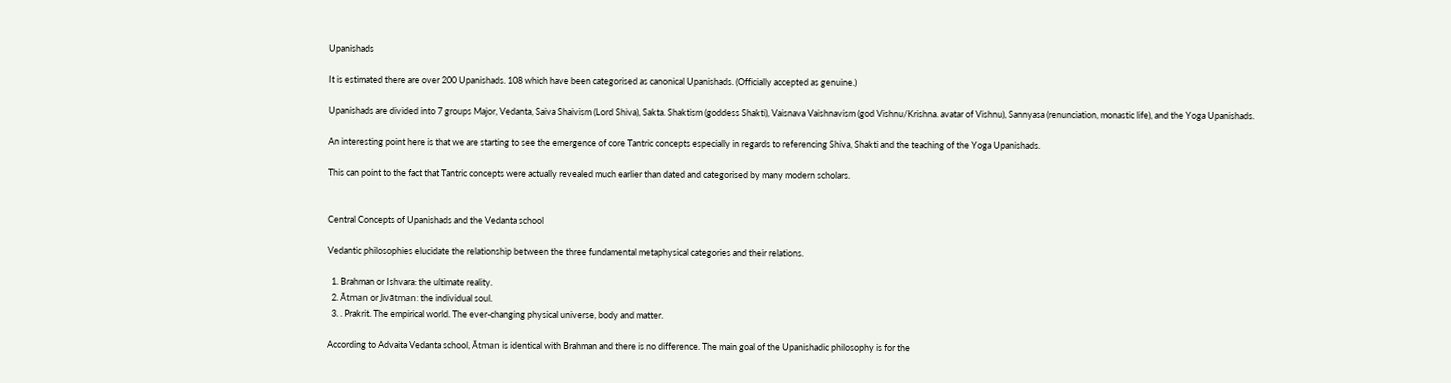Upanishads

It is estimated there are over 200 Upanishads. 108 which have been categorised as canonical Upanishads. (Officially accepted as genuine.)

Upanishads are divided into 7 groups Major, Vedanta, Saiva Shaivism (Lord Shiva), Sakta. Shaktism (goddess Shakti), Vaisnava Vaishnavism (god Vishnu/Krishna. avatar of Vishnu), Sannyasa (renunciation, monastic life), and the Yoga Upanishads.

An interesting point here is that we are starting to see the emergence of core Tantric concepts especially in regards to referencing Shiva, Shakti and the teaching of the Yoga Upanishads.

This can point to the fact that Tantric concepts were actually revealed much earlier than dated and categorised by many modern scholars.


Central Concepts of Upanishads and the Vedanta school

Vedantic philosophies elucidate the relationship between the three fundamental metaphysical categories and their relations.

  1. Brahman or Ishvara: the ultimate reality.
  2. Ātman or Jivātman: the individual soul.
  3. . Prakrit. The empirical world. The ever-changing physical universe, body and matter.

According to Advaita Vedanta school, Ātman is identical with Brahman and there is no difference. The main goal of the Upanishadic philosophy is for the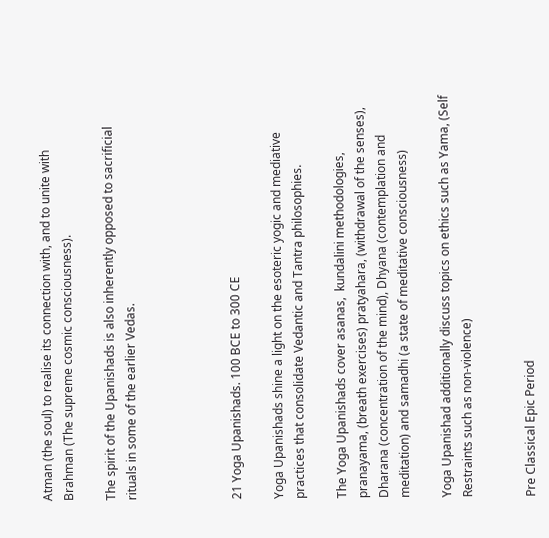Atman (the soul) to realise its connection with, and to unite with Brahman (The supreme cosmic consciousness).

The spirit of the Upanishads is also inherently opposed to sacrificial rituals in some of the earlier Vedas.




21 Yoga Upanishads. 100 BCE to 300 CE

Yoga Upanishads shine a light on the esoteric yogic and mediative practices that consolidate Vedantic and Tantra philosophies.

The Yoga Upanishads cover asanas,  kundalini methodologies,  pranayama, (breath exercises) pratyahara, (withdrawal of the senses), Dharana (concentration of the mind), Dhyana (contemplation and meditation) and samadhi (a state of meditative consciousness)

Yoga Upanishad additionally discuss topics on ethics such as Yama, (Self Restraints such as non-violence)


Pre Classical Epic Period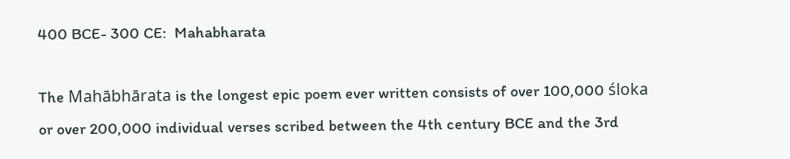400 BCE- 300 CE:  Mahabharata

The Mahābhārata is the longest epic poem ever written consists of over 100,000 śloka or over 200,000 individual verses scribed between the 4th century BCE and the 3rd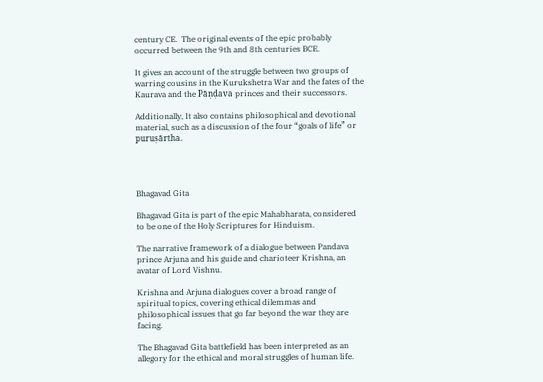century CE.  The original events of the epic probably occurred between the 9th and 8th centuries BCE.

It gives an account of the struggle between two groups of warring cousins in the Kurukshetra War and the fates of the Kaurava and the Pāṇḍava princes and their successors.

Additionally, It also contains philosophical and devotional material, such as a discussion of the four “goals of life” or puruṣārtha.




Bhagavad Gita

Bhagavad Gita is part of the epic Mahabharata, considered to be one of the Holy Scriptures for Hinduism.

The narrative framework of a dialogue between Pandava prince Arjuna and his guide and charioteer Krishna, an avatar of Lord Vishnu.

Krishna and Arjuna dialogues cover a broad range of spiritual topics, covering ethical dilemmas and philosophical issues that go far beyond the war they are facing.

The Bhagavad Gita battlefield has been interpreted as an allegory for the ethical and moral struggles of human life.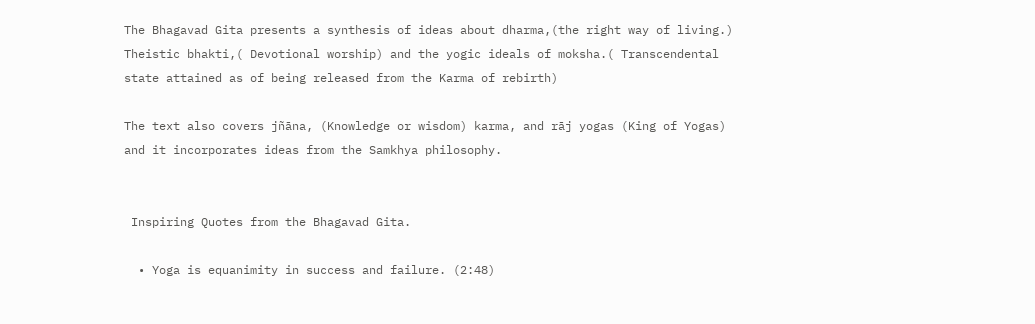The Bhagavad Gita presents a synthesis of ideas about dharma,(the right way of living.) Theistic bhakti,( Devotional worship) and the yogic ideals of moksha.( Transcendental state attained as of being released from the Karma of rebirth)

The text also covers jñāna, (Knowledge or wisdom) karma, and rāj yogas (King of Yogas) and it incorporates ideas from the Samkhya philosophy.


 Inspiring Quotes from the Bhagavad Gita.

  • Yoga is equanimity in success and failure. (2:48)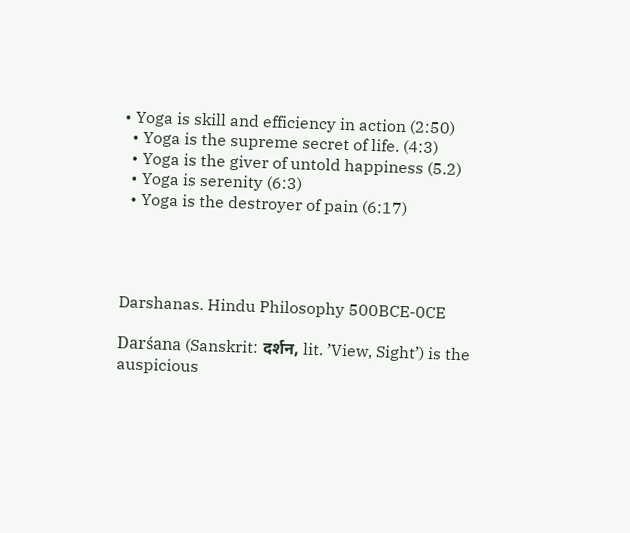• Yoga is skill and efficiency in action (2:50)
  • Yoga is the supreme secret of life. (4:3)
  • Yoga is the giver of untold happiness (5.2)
  • Yoga is serenity (6:3)
  • Yoga is the destroyer of pain (6:17)




Darshanas. Hindu Philosophy 500BCE-0CE

Darśana (Sanskrit: दर्शन, lit. ’View, Sight’) is the auspicious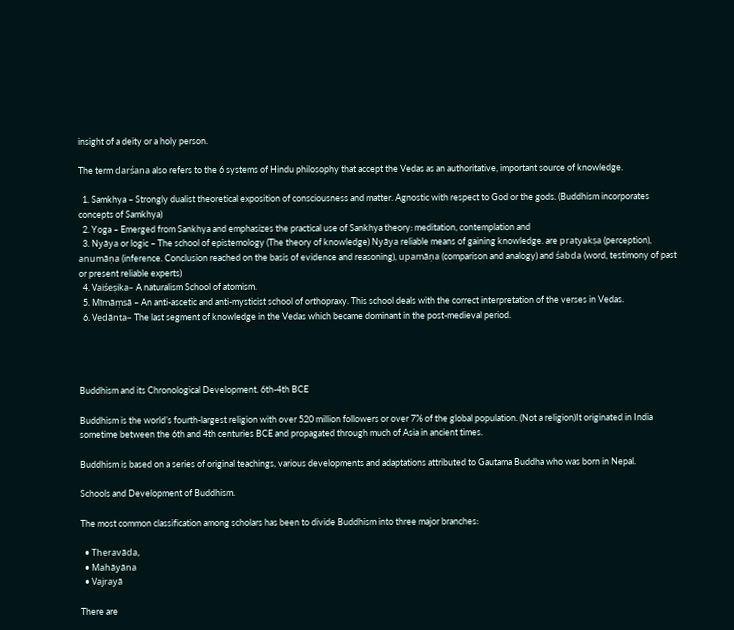insight of a deity or a holy person.

The term darśana also refers to the 6 systems of Hindu philosophy that accept the Vedas as an authoritative, important source of knowledge.

  1. Samkhya – Strongly dualist theoretical exposition of consciousness and matter. Agnostic with respect to God or the gods. (Buddhism incorporates concepts of Samkhya)
  2. Yoga – Emerged from Sankhya and emphasizes the practical use of Sankhya theory: meditation, contemplation and
  3. Nyāya or logic – The school of epistemology (The theory of knowledge) Nyāya reliable means of gaining knowledge. are pratyakṣa (perception), anumāṇa (inference. Conclusion reached on the basis of evidence and reasoning), upamāṇa (comparison and analogy) and śabda (word, testimony of past or present reliable experts)
  4. Vaiśeṣika– A naturalism School of atomism.
  5. Mīmāṃsā – An anti-ascetic and anti-mysticist school of orthopraxy. This school deals with the correct interpretation of the verses in Vedas.
  6. Vedānta– The last segment of knowledge in the Vedas which became dominant in the post-medieval period.




Buddhism and its Chronological Development. 6th-4th BCE

Buddhism is the world’s fourth-largest religion with over 520 million followers or over 7% of the global population. (Not a religion)It originated in India sometime between the 6th and 4th centuries BCE and propagated through much of Asia in ancient times.

Buddhism is based on a series of original teachings, various developments and adaptations attributed to Gautama Buddha who was born in Nepal.

Schools and Development of Buddhism.

The most common classification among scholars has been to divide Buddhism into three major branches:

  • Theravāda,
  • Mahāyāna
  • Vajrayā

There are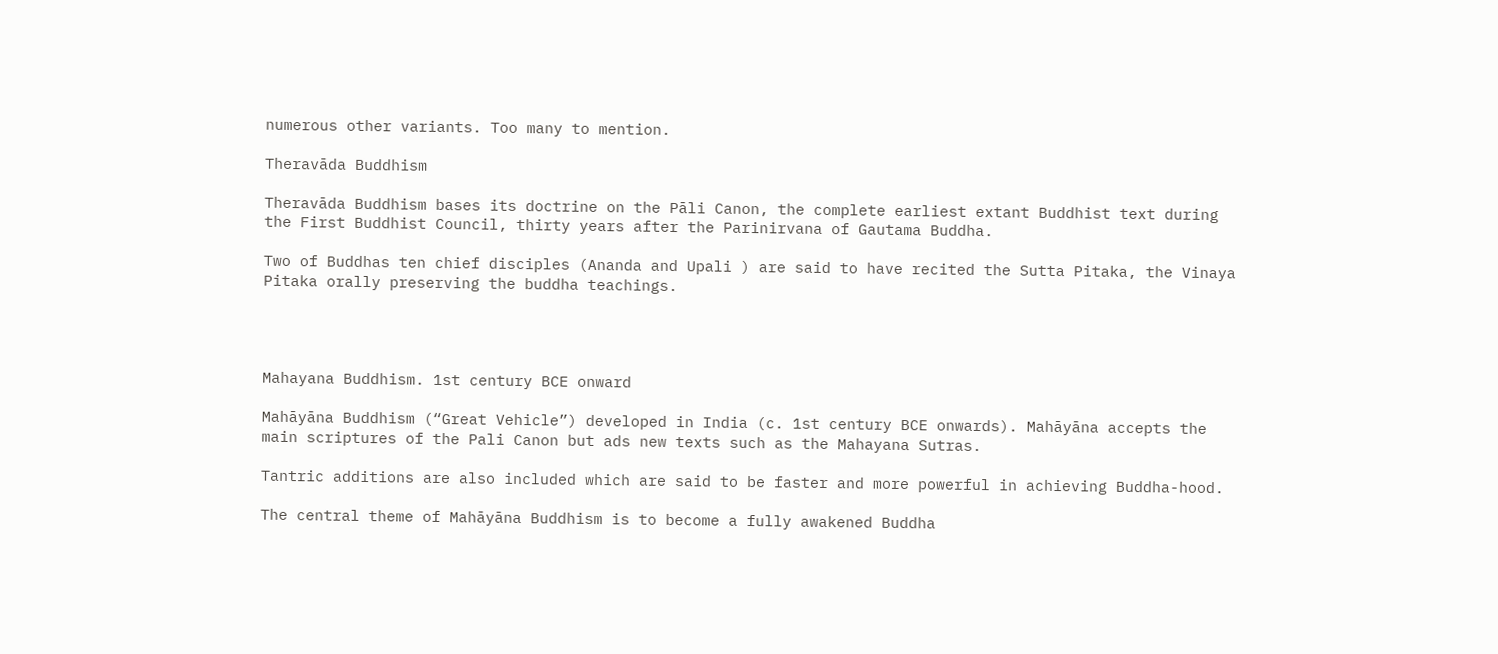numerous other variants. Too many to mention.

Theravāda Buddhism

Theravāda Buddhism bases its doctrine on the Pāli Canon, the complete earliest extant Buddhist text during the First Buddhist Council, thirty years after the Parinirvana of Gautama Buddha.

Two of Buddhas ten chief disciples (Ananda and Upali ) are said to have recited the Sutta Pitaka, the Vinaya Pitaka orally preserving the buddha teachings.




Mahayana Buddhism. 1st century BCE onward

Mahāyāna Buddhism (“Great Vehicle”) developed in India (c. 1st century BCE onwards). Mahāyāna accepts the main scriptures of the Pali Canon but ads new texts such as the Mahayana Sutras.

Tantric additions are also included which are said to be faster and more powerful in achieving Buddha-hood.

The central theme of Mahāyāna Buddhism is to become a fully awakened Buddha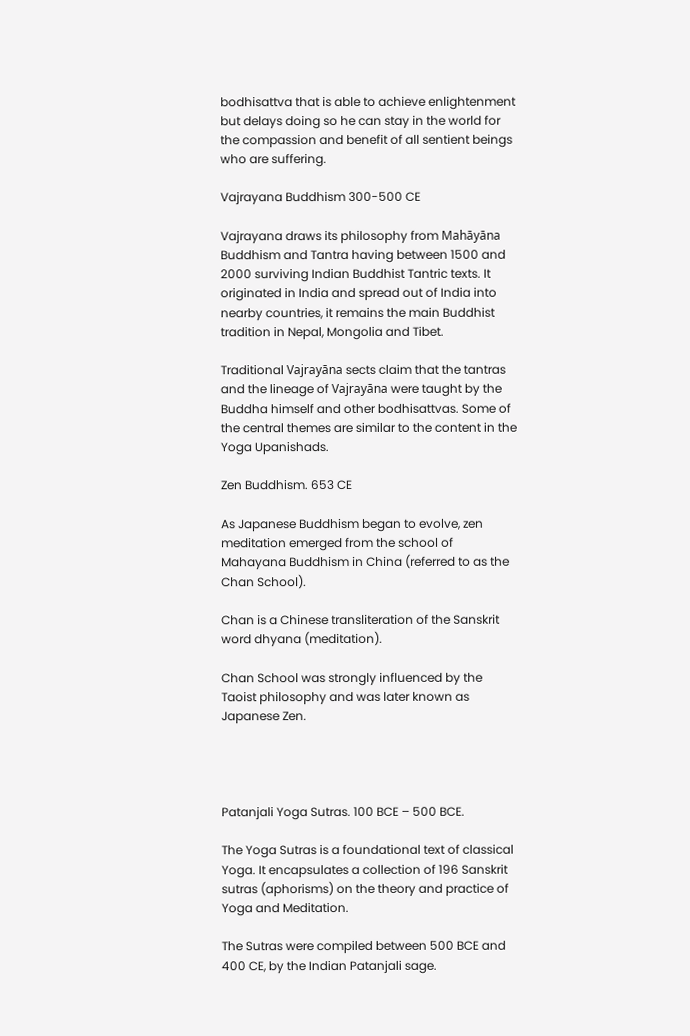bodhisattva that is able to achieve enlightenment but delays doing so he can stay in the world for the compassion and benefit of all sentient beings who are suffering.

Vajrayana Buddhism 300-500 CE

Vajrayana draws its philosophy from Mahāyāna Buddhism and Tantra having between 1500 and 2000 surviving Indian Buddhist Tantric texts. It originated in India and spread out of India into nearby countries, it remains the main Buddhist tradition in Nepal, Mongolia and Tibet.

Traditional Vajrayāna sects claim that the tantras and the lineage of Vajrayāna were taught by the Buddha himself and other bodhisattvas. Some of the central themes are similar to the content in the Yoga Upanishads.

Zen Buddhism. 653 CE

As Japanese Buddhism began to evolve, zen meditation emerged from the school of Mahayana Buddhism in China (referred to as the Chan School).

Chan is a Chinese transliteration of the Sanskrit word dhyana (meditation).

Chan School was strongly influenced by the Taoist philosophy and was later known as Japanese Zen.




Patanjali Yoga Sutras. 100 BCE – 500 BCE.

The Yoga Sutras is a foundational text of classical Yoga. It encapsulates a collection of 196 Sanskrit sutras (aphorisms) on the theory and practice of Yoga and Meditation.

The Sutras were compiled between 500 BCE and 400 CE, by the Indian Patanjali sage.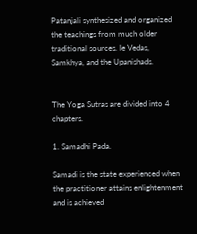Patanjali synthesized and organized the teachings from much older traditional sources. Ie Vedas, Samkhya, and the Upanishads.


The Yoga Sutras are divided into 4 chapters.

1. Samadhi Pada.

Samadi is the state experienced when the practitioner attains enlightenment and is achieved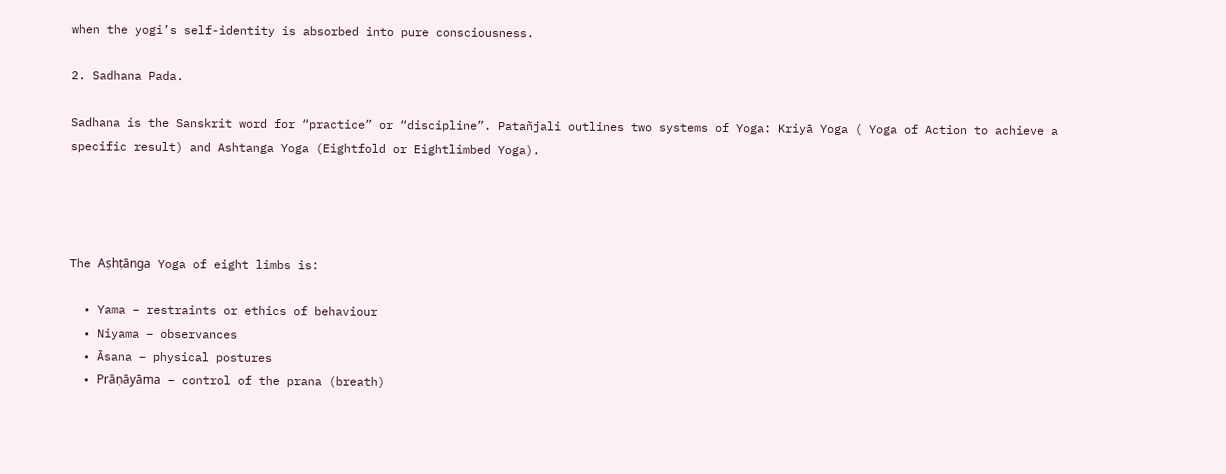when the yogi’s self-identity is absorbed into pure consciousness.

2. Sadhana Pada.

Sadhana is the Sanskrit word for “practice” or “discipline”. Patañjali outlines two systems of Yoga: Kriyā Yoga ( Yoga of Action to achieve a specific result) and Ashtanga Yoga (Eightfold or Eightlimbed Yoga).




The Aṣhṭānga Yoga of eight limbs is:

  • Yama – restraints or ethics of behaviour
  • Niyama – observances
  • Āsana – physical postures
  • Prāṇāyāma – control of the prana (breath)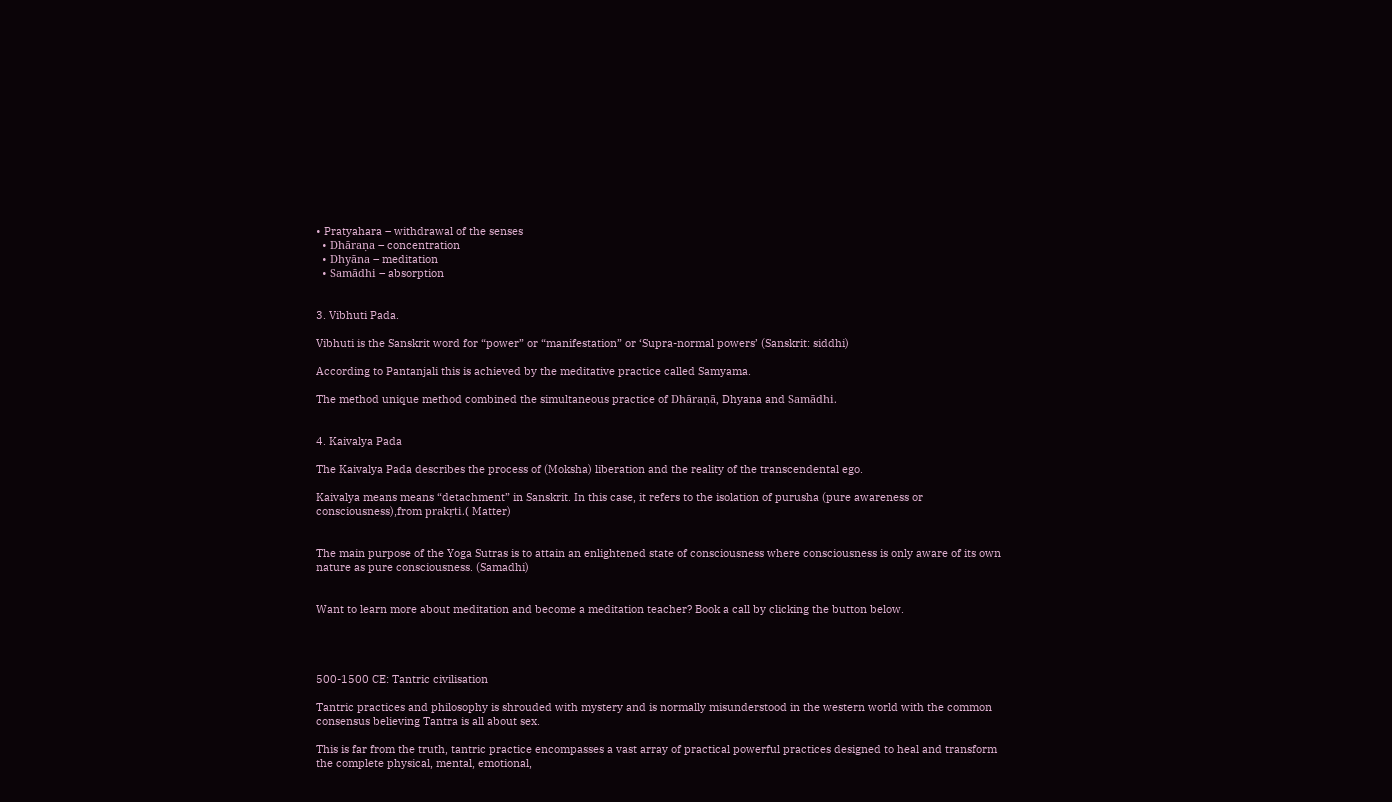• Pratyahara – withdrawal of the senses
  • Dhāraṇa – concentration
  • Dhyāna – meditation
  • Samādhi – absorption


3. Vibhuti Pada.

Vibhuti is the Sanskrit word for “power” or “manifestation” or ‘Supra-normal powers’ (Sanskrit: siddhi)

According to Pantanjali this is achieved by the meditative practice called Samyama.

The method unique method combined the simultaneous practice of Dhāraṇā, Dhyana and Samādhi.


4. Kaivalya Pada

The Kaivalya Pada describes the process of (Moksha) liberation and the reality of the transcendental ego.

Kaivalya means means “detachment” in Sanskrit. In this case, it refers to the isolation of purusha (pure awareness or consciousness),from prakṛti.( Matter)


The main purpose of the Yoga Sutras is to attain an enlightened state of consciousness where consciousness is only aware of its own nature as pure consciousness. (Samadhi)


Want to learn more about meditation and become a meditation teacher? Book a call by clicking the button below.




500-1500 CE: Tantric civilisation

Tantric practices and philosophy is shrouded with mystery and is normally misunderstood in the western world with the common consensus believing Tantra is all about sex.

This is far from the truth, tantric practice encompasses a vast array of practical powerful practices designed to heal and transform the complete physical, mental, emotional,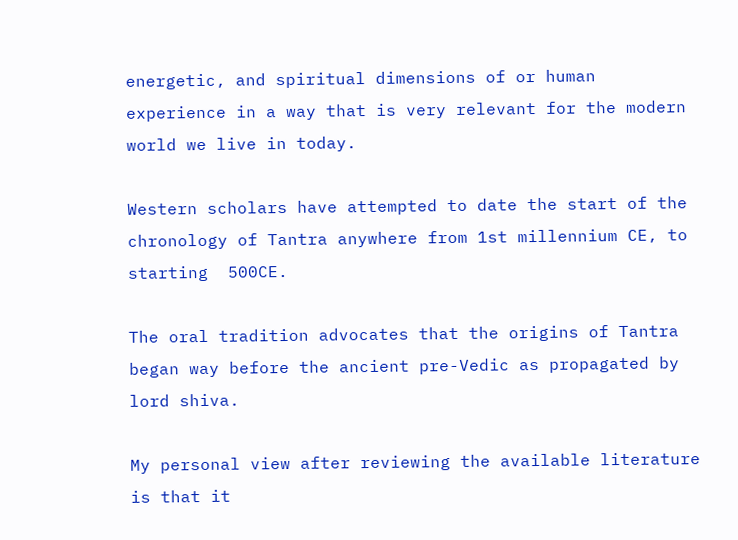energetic, and spiritual dimensions of or human experience in a way that is very relevant for the modern world we live in today.

Western scholars have attempted to date the start of the chronology of Tantra anywhere from 1st millennium CE, to starting  500CE.

The oral tradition advocates that the origins of Tantra began way before the ancient pre-Vedic as propagated by lord shiva.

My personal view after reviewing the available literature is that it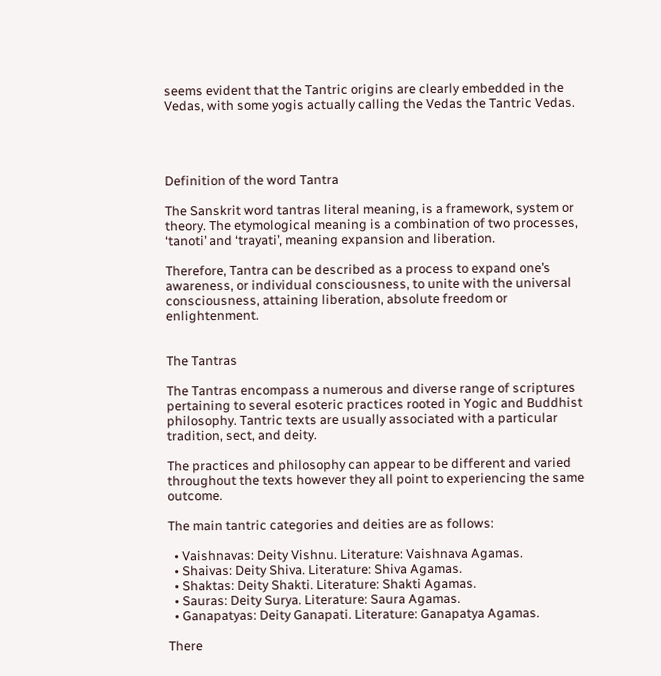seems evident that the Tantric origins are clearly embedded in the Vedas, with some yogis actually calling the Vedas the Tantric Vedas.




Definition of the word Tantra

The Sanskrit word tantras literal meaning, is a framework, system or theory. The etymological meaning is a combination of two processes, ‘tanoti’ and ‘trayati’, meaning expansion and liberation.

Therefore, Tantra can be described as a process to expand one’s awareness, or individual consciousness, to unite with the universal consciousness, attaining liberation, absolute freedom or enlightenment.


The Tantras

The Tantras encompass a numerous and diverse range of scriptures pertaining to several esoteric practices rooted in Yogic and Buddhist philosophy. Tantric texts are usually associated with a particular tradition, sect, and deity.

The practices and philosophy can appear to be different and varied throughout the texts however they all point to experiencing the same outcome.

The main tantric categories and deities are as follows:

  • Vaishnavas: Deity Vishnu. Literature: Vaishnava Agamas.
  • Shaivas: Deity Shiva. Literature: Shiva Agamas.
  • Shaktas: Deity Shakti. Literature: Shakti Agamas.
  • Sauras: Deity Surya. Literature: Saura Agamas.
  • Ganapatyas: Deity Ganapati. Literature: Ganapatya Agamas.

There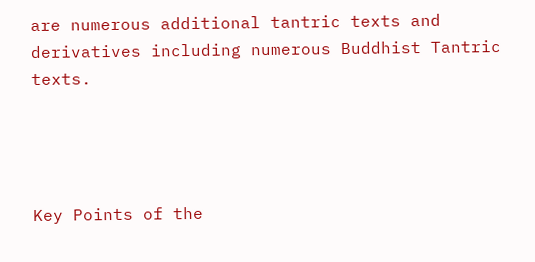are numerous additional tantric texts and derivatives including numerous Buddhist Tantric texts.




Key Points of the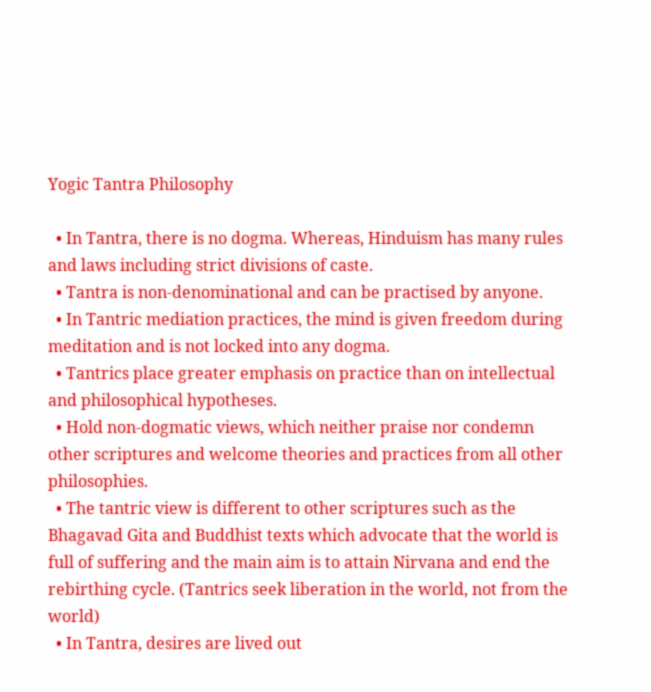Yogic Tantra Philosophy

  • In Tantra, there is no dogma. Whereas, Hinduism has many rules and laws including strict divisions of caste.
  • Tantra is non-denominational and can be practised by anyone.
  • In Tantric mediation practices, the mind is given freedom during meditation and is not locked into any dogma.
  • Tantrics place greater emphasis on practice than on intellectual and philosophical hypotheses.
  • Hold non-dogmatic views, which neither praise nor condemn other scriptures and welcome theories and practices from all other philosophies.
  • The tantric view is different to other scriptures such as the Bhagavad Gita and Buddhist texts which advocate that the world is full of suffering and the main aim is to attain Nirvana and end the rebirthing cycle. (Tantrics seek liberation in the world, not from the world)
  • In Tantra, desires are lived out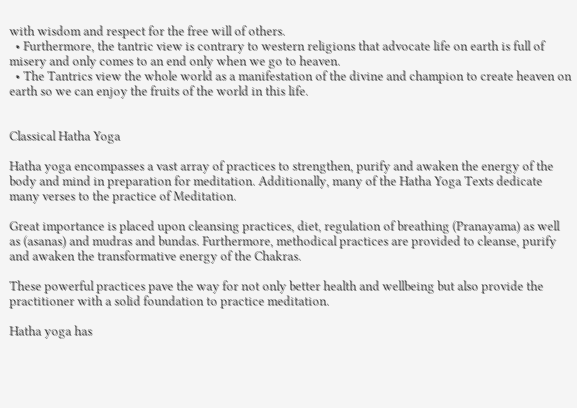with wisdom and respect for the free will of others.
  • Furthermore, the tantric view is contrary to western religions that advocate life on earth is full of misery and only comes to an end only when we go to heaven.
  • The Tantrics view the whole world as a manifestation of the divine and champion to create heaven on earth so we can enjoy the fruits of the world in this life.


Classical Hatha Yoga

Hatha yoga encompasses a vast array of practices to strengthen, purify and awaken the energy of the body and mind in preparation for meditation. Additionally, many of the Hatha Yoga Texts dedicate many verses to the practice of Meditation.

Great importance is placed upon cleansing practices, diet, regulation of breathing (Pranayama) as well as (asanas) and mudras and bundas. Furthermore, methodical practices are provided to cleanse, purify and awaken the transformative energy of the Chakras.

These powerful practices pave the way for not only better health and wellbeing but also provide the practitioner with a solid foundation to practice meditation.

Hatha yoga has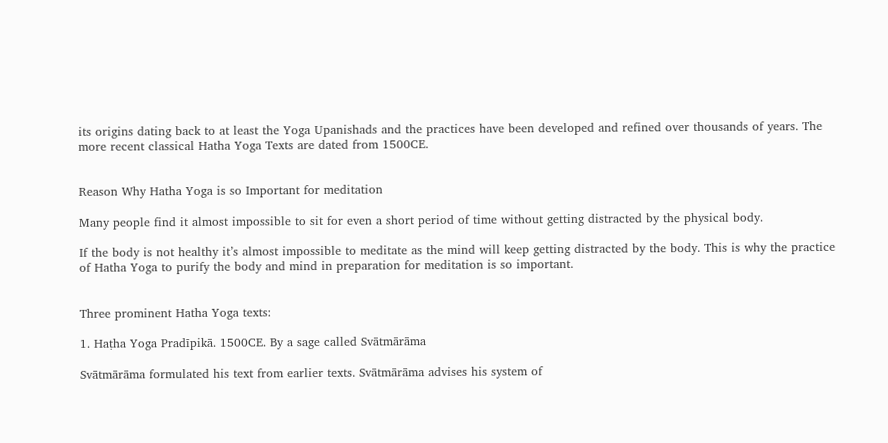its origins dating back to at least the Yoga Upanishads and the practices have been developed and refined over thousands of years. The more recent classical Hatha Yoga Texts are dated from 1500CE.


Reason Why Hatha Yoga is so Important for meditation

Many people find it almost impossible to sit for even a short period of time without getting distracted by the physical body.

If the body is not healthy it’s almost impossible to meditate as the mind will keep getting distracted by the body. This is why the practice of Hatha Yoga to purify the body and mind in preparation for meditation is so important.


Three prominent Hatha Yoga texts:

1. Haṭha Yoga Pradīpikā. 1500CE. By a sage called Svātmārāma

Svātmārāma formulated his text from earlier texts. Svātmārāma advises his system of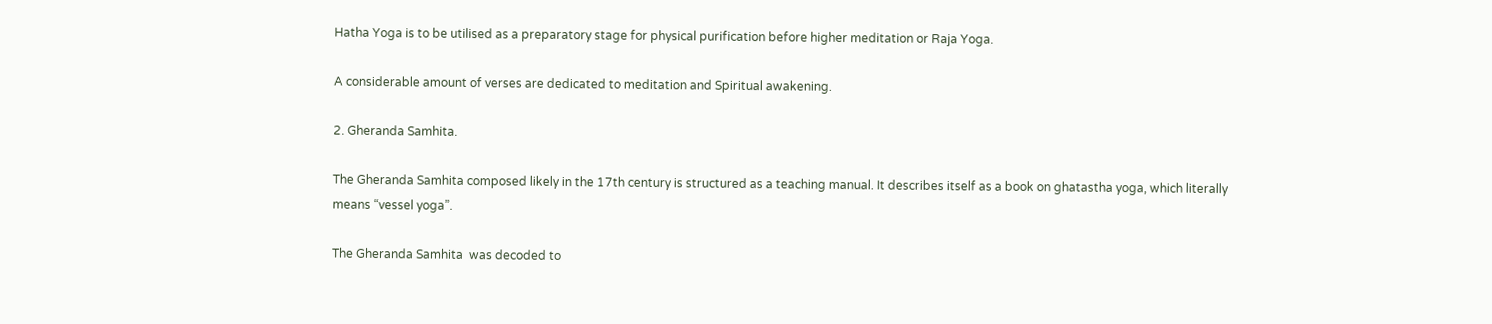Hatha Yoga is to be utilised as a preparatory stage for physical purification before higher meditation or Raja Yoga.

A considerable amount of verses are dedicated to meditation and Spiritual awakening.

2. Gheranda Samhita.

The Gheranda Samhita composed likely in the 17th century is structured as a teaching manual. It describes itself as a book on ghatastha yoga, which literally means “vessel yoga”.

The Gheranda Samhita  was decoded to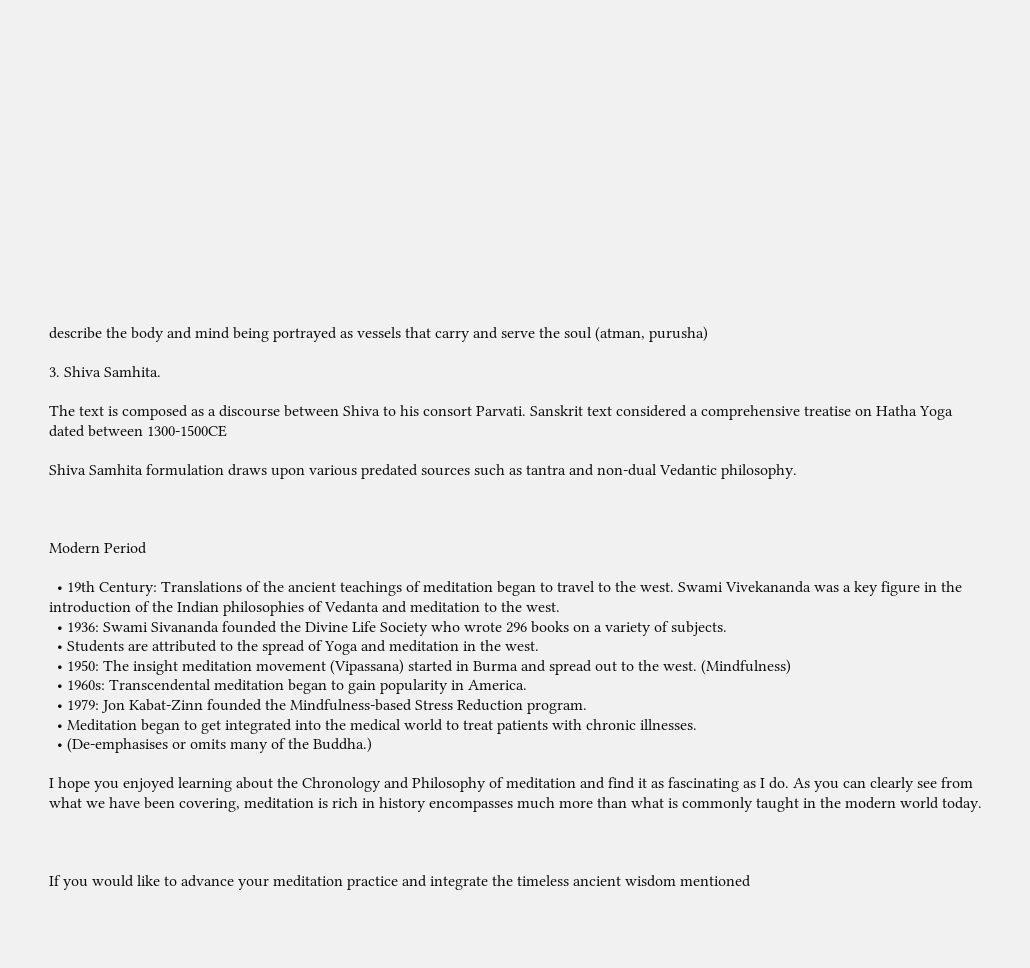describe the body and mind being portrayed as vessels that carry and serve the soul (atman, purusha)

3. Shiva Samhita.

The text is composed as a discourse between Shiva to his consort Parvati. Sanskrit text considered a comprehensive treatise on Hatha Yoga dated between 1300-1500CE

Shiva Samhita formulation draws upon various predated sources such as tantra and non-dual Vedantic philosophy.



Modern Period

  • 19th Century: Translations of the ancient teachings of meditation began to travel to the west. Swami Vivekananda was a key figure in the introduction of the Indian philosophies of Vedanta and meditation to the west.
  • 1936: Swami Sivananda founded the Divine Life Society who wrote 296 books on a variety of subjects.
  • Students are attributed to the spread of Yoga and meditation in the west.
  • 1950: The insight meditation movement (Vipassana) started in Burma and spread out to the west. (Mindfulness)
  • 1960s: Transcendental meditation began to gain popularity in America.
  • 1979: Jon Kabat-Zinn founded the Mindfulness-based Stress Reduction program.
  • Meditation began to get integrated into the medical world to treat patients with chronic illnesses.
  • (De-emphasises or omits many of the Buddha.)

I hope you enjoyed learning about the Chronology and Philosophy of meditation and find it as fascinating as I do. As you can clearly see from what we have been covering, meditation is rich in history encompasses much more than what is commonly taught in the modern world today.



If you would like to advance your meditation practice and integrate the timeless ancient wisdom mentioned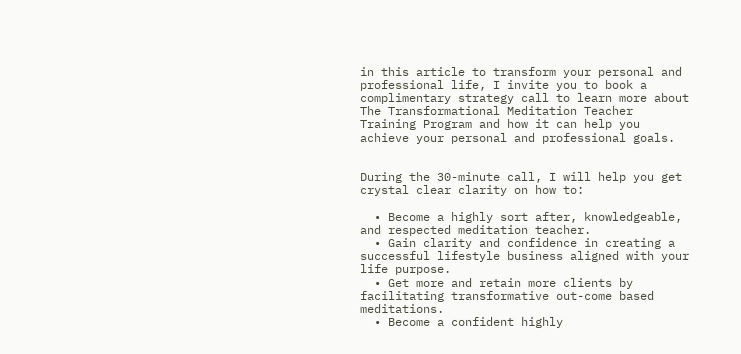in this article to transform your personal and professional life, I invite you to book a complimentary strategy call to learn more about The Transformational Meditation Teacher Training Program and how it can help you achieve your personal and professional goals.


During the 30-minute call, I will help you get crystal clear clarity on how to:

  • Become a highly sort after, knowledgeable, and respected meditation teacher.
  • Gain clarity and confidence in creating a successful lifestyle business aligned with your life purpose.
  • Get more and retain more clients by facilitating transformative out-come based meditations.
  • Become a confident highly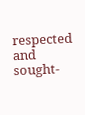respected and sought-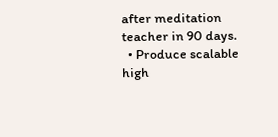after meditation teacher in 90 days.
  • Produce scalable high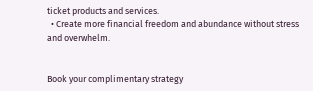ticket products and services.
  • Create more financial freedom and abundance without stress and overwhelm.


Book your complimentary strategy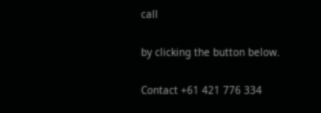call

by clicking the button below.

Contact +61 421 776 334